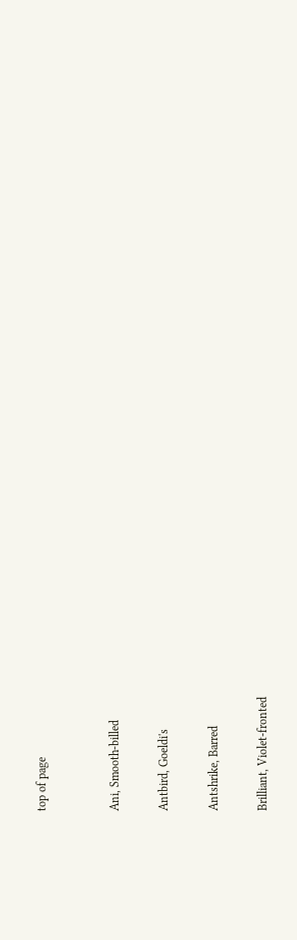top of page


Ani, Smooth-billed

Antbird, Goeldi's

Antshrike, Barred

Brilliant, Violet-fronted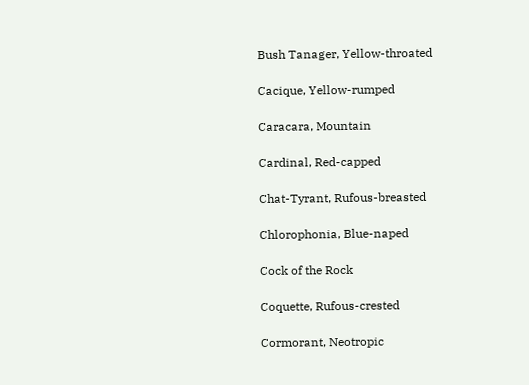Bush Tanager, Yellow-throated

Cacique, Yellow-rumped

Caracara, Mountain

Cardinal, Red-capped

Chat-Tyrant, Rufous-breasted

Chlorophonia, Blue-naped

Cock of the Rock

Coquette, Rufous-crested

Cormorant, Neotropic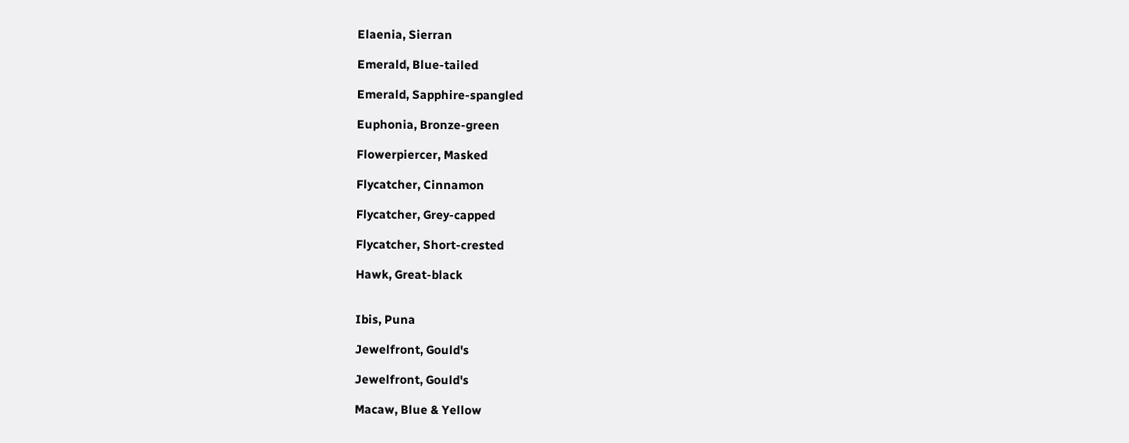Elaenia, Sierran

Emerald, Blue-tailed

Emerald, Sapphire-spangled

Euphonia, Bronze-green

Flowerpiercer, Masked

Flycatcher, Cinnamon

Flycatcher, Grey-capped

Flycatcher, Short-crested

Hawk, Great-black


Ibis, Puna

Jewelfront, Gould's

Jewelfront, Gould's

Macaw, Blue & Yellow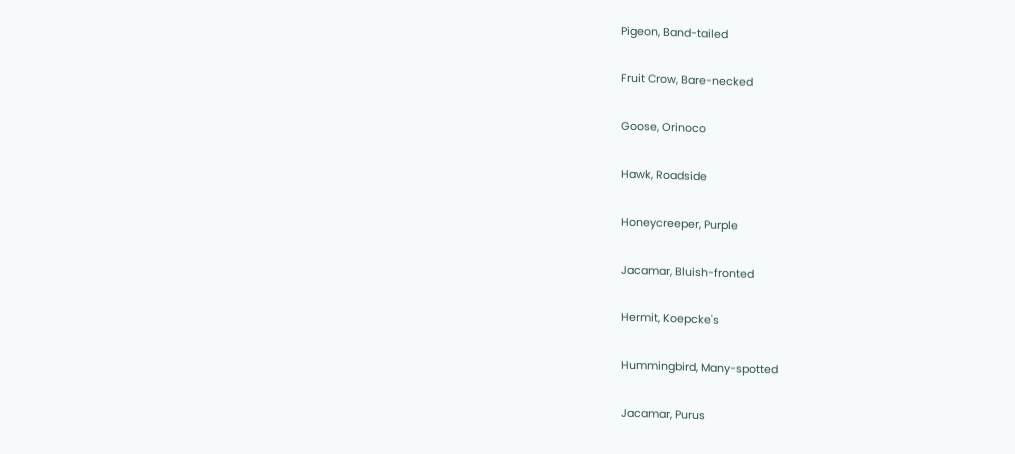Pigeon, Band-tailed

Fruit Crow, Bare-necked

Goose, Orinoco

Hawk, Roadside

Honeycreeper, Purple

Jacamar, Bluish-fronted

Hermit, Koepcke's

Hummingbird, Many-spotted

Jacamar, Purus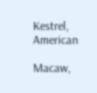Kestrel, American

Macaw,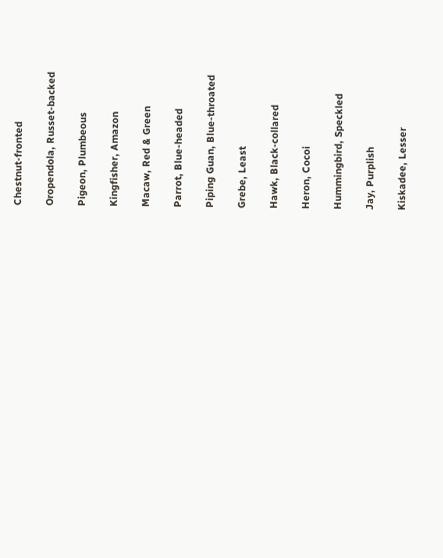Chestnut-fronted

Oropendola, Russet-backed

Pigeon, Plumbeous

Kingfisher, Amazon

Macaw, Red & Green

Parrot, Blue-headed

Piping Guan, Blue-throated

Grebe, Least

Hawk, Black-collared

Heron, Cocoi

Hummingbird, Speckled

Jay, Purplish

Kiskadee, Lesser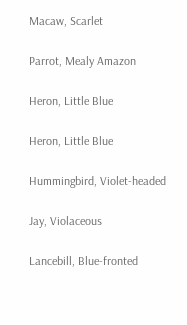Macaw, Scarlet

Parrot, Mealy Amazon

Heron, Little Blue

Heron, Little Blue

Hummingbird, Violet-headed

Jay, Violaceous

Lancebill, Blue-fronted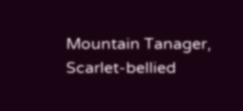Mountain Tanager, Scarlet-bellied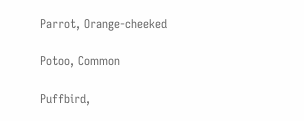Parrot, Orange-cheeked

Potoo, Common

Puffbird,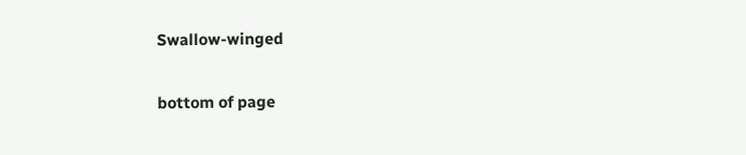Swallow-winged

bottom of page